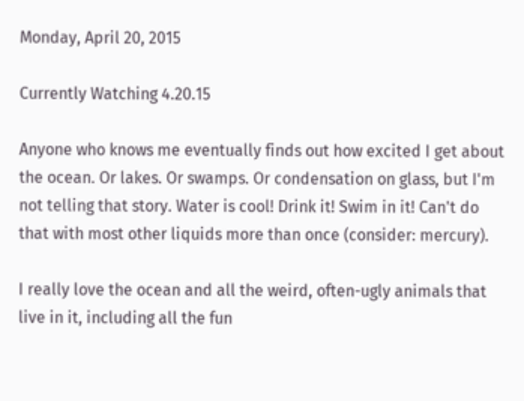Monday, April 20, 2015

Currently Watching 4.20.15

Anyone who knows me eventually finds out how excited I get about the ocean. Or lakes. Or swamps. Or condensation on glass, but I'm not telling that story. Water is cool! Drink it! Swim in it! Can't do that with most other liquids more than once (consider: mercury).

I really love the ocean and all the weird, often-ugly animals that live in it, including all the fun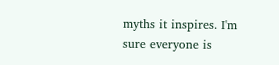myths it inspires. I'm sure everyone is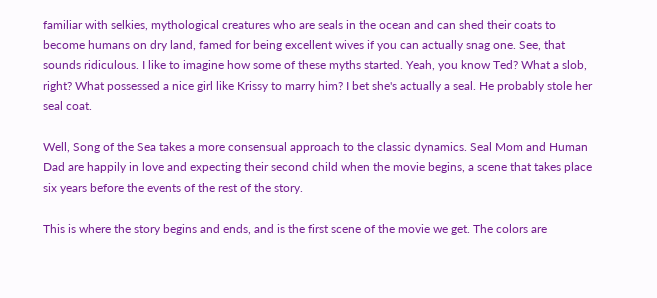familiar with selkies, mythological creatures who are seals in the ocean and can shed their coats to become humans on dry land, famed for being excellent wives if you can actually snag one. See, that sounds ridiculous. I like to imagine how some of these myths started. Yeah, you know Ted? What a slob, right? What possessed a nice girl like Krissy to marry him? I bet she's actually a seal. He probably stole her seal coat.

Well, Song of the Sea takes a more consensual approach to the classic dynamics. Seal Mom and Human Dad are happily in love and expecting their second child when the movie begins, a scene that takes place six years before the events of the rest of the story.

This is where the story begins and ends, and is the first scene of the movie we get. The colors are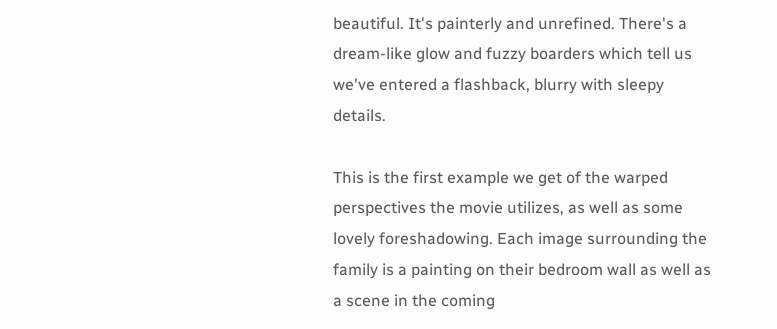beautiful. It's painterly and unrefined. There's a dream-like glow and fuzzy boarders which tell us we've entered a flashback, blurry with sleepy details.

This is the first example we get of the warped perspectives the movie utilizes, as well as some lovely foreshadowing. Each image surrounding the family is a painting on their bedroom wall as well as a scene in the coming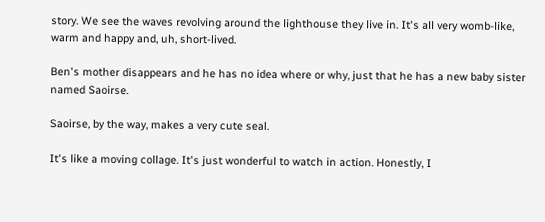story. We see the waves revolving around the lighthouse they live in. It's all very womb-like, warm and happy and, uh, short-lived.

Ben's mother disappears and he has no idea where or why, just that he has a new baby sister named Saoirse.

Saoirse, by the way, makes a very cute seal.

It's like a moving collage. It's just wonderful to watch in action. Honestly, I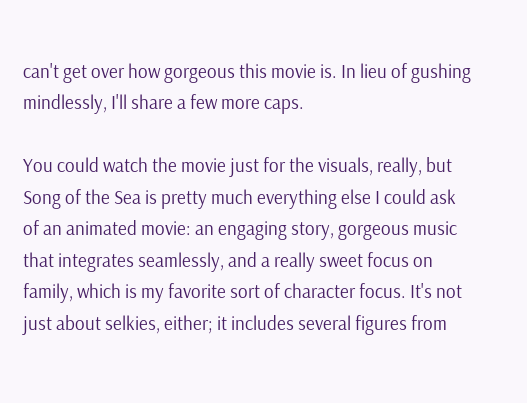can't get over how gorgeous this movie is. In lieu of gushing mindlessly, I'll share a few more caps.

You could watch the movie just for the visuals, really, but Song of the Sea is pretty much everything else I could ask of an animated movie: an engaging story, gorgeous music that integrates seamlessly, and a really sweet focus on family, which is my favorite sort of character focus. It's not just about selkies, either; it includes several figures from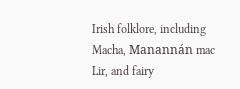Irish folklore, including Macha, Manannán mac Lir, and fairy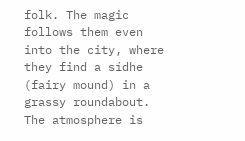folk. The magic follows them even into the city, where they find a sídhe (fairy mound) in a grassy roundabout. The atmosphere is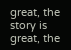great, the story is great, the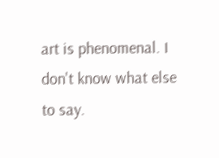art is phenomenal. I don't know what else to say.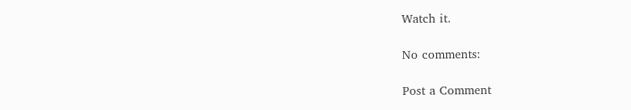Watch it.

No comments:

Post a Comment